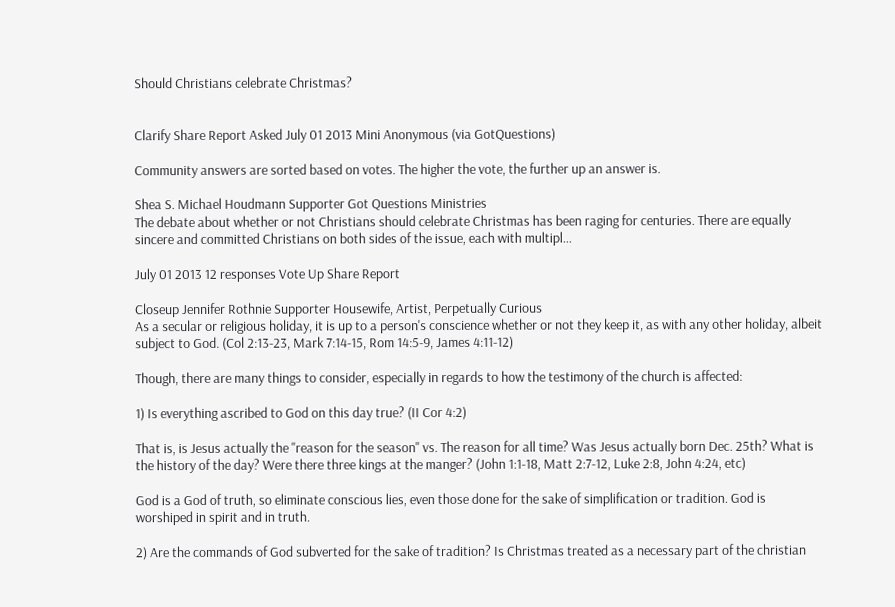Should Christians celebrate Christmas?


Clarify Share Report Asked July 01 2013 Mini Anonymous (via GotQuestions)

Community answers are sorted based on votes. The higher the vote, the further up an answer is.

Shea S. Michael Houdmann Supporter Got Questions Ministries
The debate about whether or not Christians should celebrate Christmas has been raging for centuries. There are equally sincere and committed Christians on both sides of the issue, each with multipl...

July 01 2013 12 responses Vote Up Share Report

Closeup Jennifer Rothnie Supporter Housewife, Artist, Perpetually Curious
As a secular or religious holiday, it is up to a person's conscience whether or not they keep it, as with any other holiday, albeit subject to God. (Col 2:13-23, Mark 7:14-15, Rom 14:5-9, James 4:11-12)

Though, there are many things to consider, especially in regards to how the testimony of the church is affected:

1) Is everything ascribed to God on this day true? (II Cor 4:2)

That is, is Jesus actually the "reason for the season" vs. The reason for all time? Was Jesus actually born Dec. 25th? What is the history of the day? Were there three kings at the manger? (John 1:1-18, Matt 2:7-12, Luke 2:8, John 4:24, etc)

God is a God of truth, so eliminate conscious lies, even those done for the sake of simplification or tradition. God is worshiped in spirit and in truth.

2) Are the commands of God subverted for the sake of tradition? Is Christmas treated as a necessary part of the christian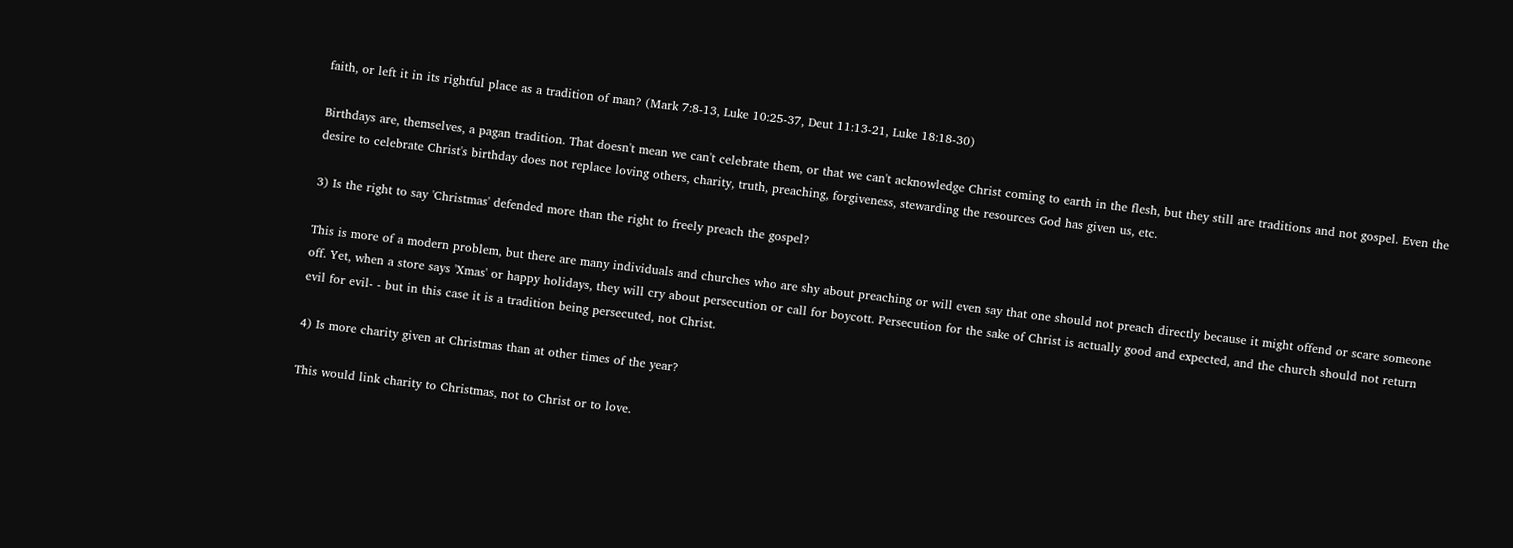faith, or left it in its rightful place as a tradition of man? (Mark 7:8-13, Luke 10:25-37, Deut 11:13-21, Luke 18:18-30)

Birthdays are, themselves, a pagan tradition. That doesn't mean we can't celebrate them, or that we can't acknowledge Christ coming to earth in the flesh, but they still are traditions and not gospel. Even the desire to celebrate Christ's birthday does not replace loving others, charity, truth, preaching, forgiveness, stewarding the resources God has given us, etc.

3) Is the right to say 'Christmas' defended more than the right to freely preach the gospel?

This is more of a modern problem, but there are many individuals and churches who are shy about preaching or will even say that one should not preach directly because it might offend or scare someone off. Yet, when a store says 'Xmas' or happy holidays, they will cry about persecution or call for boycott. Persecution for the sake of Christ is actually good and expected, and the church should not return evil for evil- - but in this case it is a tradition being persecuted, not Christ.

4) Is more charity given at Christmas than at other times of the year?

This would link charity to Christmas, not to Christ or to love.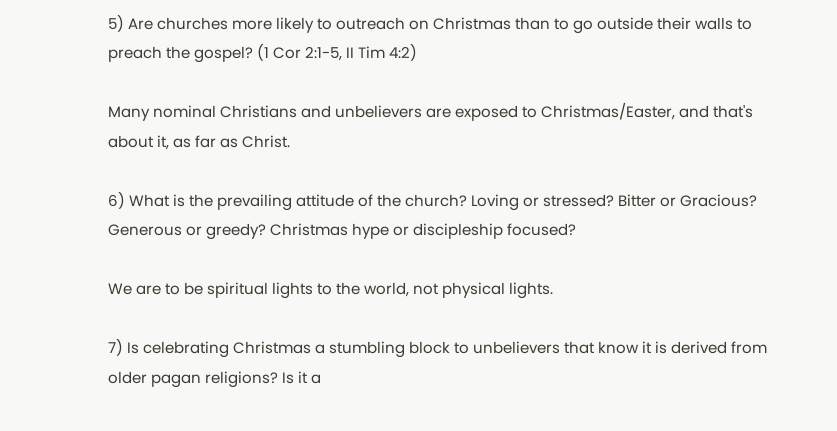5) Are churches more likely to outreach on Christmas than to go outside their walls to preach the gospel? (1 Cor 2:1-5, II Tim 4:2)

Many nominal Christians and unbelievers are exposed to Christmas/Easter, and that's about it, as far as Christ.

6) What is the prevailing attitude of the church? Loving or stressed? Bitter or Gracious? Generous or greedy? Christmas hype or discipleship focused?

We are to be spiritual lights to the world, not physical lights.

7) Is celebrating Christmas a stumbling block to unbelievers that know it is derived from older pagan religions? Is it a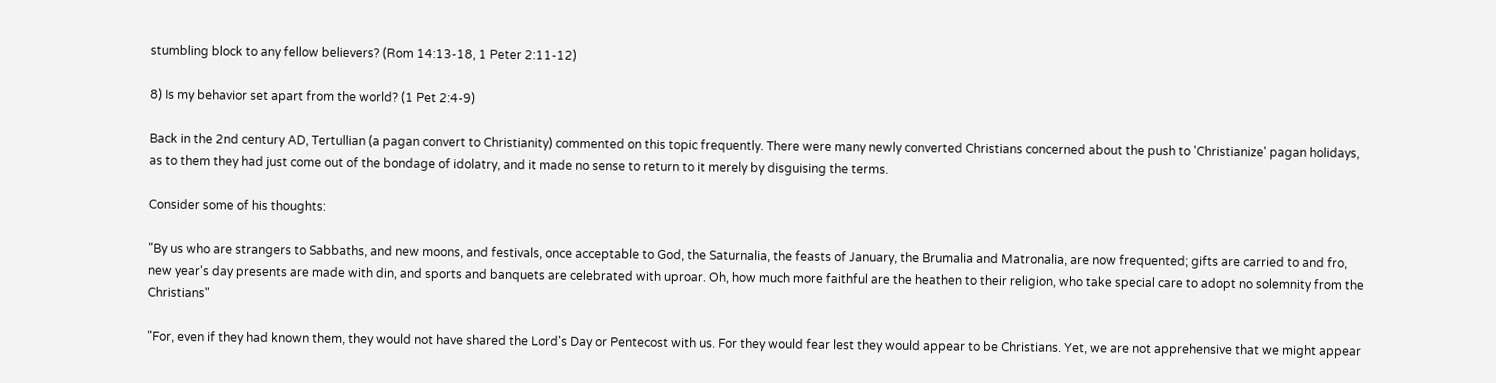stumbling block to any fellow believers? (Rom 14:13-18, 1 Peter 2:11-12)

8) Is my behavior set apart from the world? (1 Pet 2:4-9)

Back in the 2nd century AD, Tertullian (a pagan convert to Christianity) commented on this topic frequently. There were many newly converted Christians concerned about the push to 'Christianize' pagan holidays, as to them they had just come out of the bondage of idolatry, and it made no sense to return to it merely by disguising the terms.

Consider some of his thoughts:

"By us who are strangers to Sabbaths, and new moons, and festivals, once acceptable to God, the Saturnalia, the feasts of January, the Brumalia and Matronalia, are now frequented; gifts are carried to and fro, new year's day presents are made with din, and sports and banquets are celebrated with uproar. Oh, how much more faithful are the heathen to their religion, who take special care to adopt no solemnity from the Christians"

"For, even if they had known them, they would not have shared the Lord's Day or Pentecost with us. For they would fear lest they would appear to be Christians. Yet, we are not apprehensive that we might appear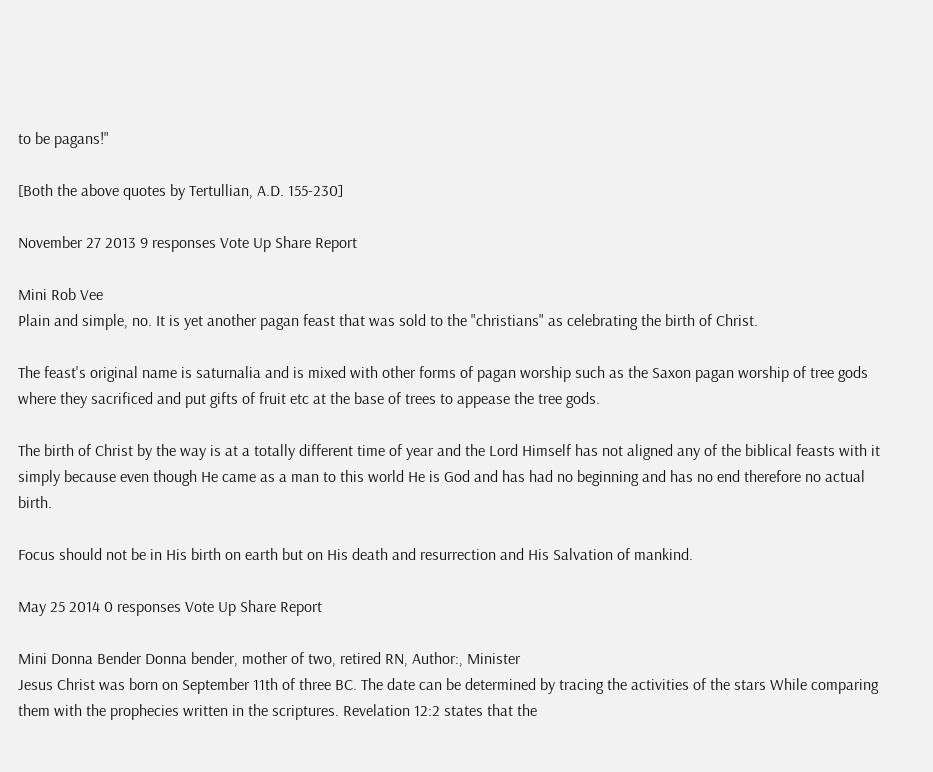to be pagans!"

[Both the above quotes by Tertullian, A.D. 155-230]

November 27 2013 9 responses Vote Up Share Report

Mini Rob Vee
Plain and simple, no. It is yet another pagan feast that was sold to the "christians" as celebrating the birth of Christ.

The feast's original name is saturnalia and is mixed with other forms of pagan worship such as the Saxon pagan worship of tree gods where they sacrificed and put gifts of fruit etc at the base of trees to appease the tree gods.

The birth of Christ by the way is at a totally different time of year and the Lord Himself has not aligned any of the biblical feasts with it simply because even though He came as a man to this world He is God and has had no beginning and has no end therefore no actual birth.

Focus should not be in His birth on earth but on His death and resurrection and His Salvation of mankind.

May 25 2014 0 responses Vote Up Share Report

Mini Donna Bender Donna bender, mother of two, retired RN, Author:, Minister
Jesus Christ was born on September 11th of three BC. The date can be determined by tracing the activities of the stars While comparing them with the prophecies written in the scriptures. Revelation 12:2 states that the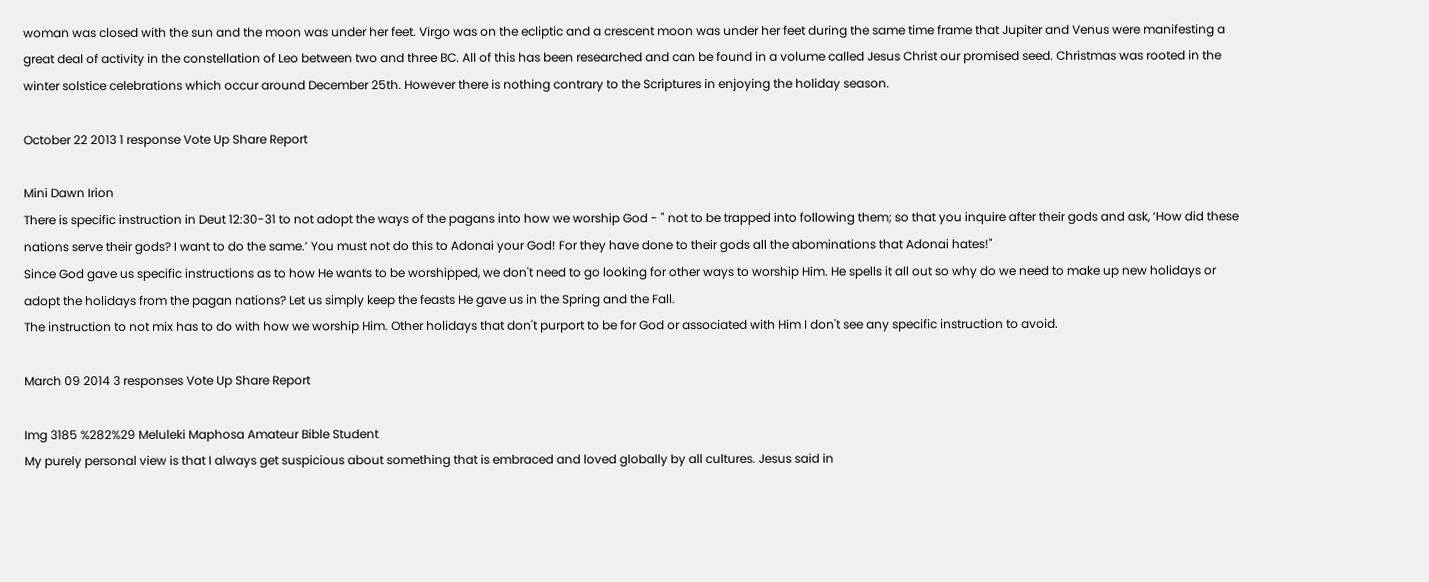woman was closed with the sun and the moon was under her feet. Virgo was on the ecliptic and a crescent moon was under her feet during the same time frame that Jupiter and Venus were manifesting a great deal of activity in the constellation of Leo between two and three BC. All of this has been researched and can be found in a volume called Jesus Christ our promised seed. Christmas was rooted in the winter solstice celebrations which occur around December 25th. However there is nothing contrary to the Scriptures in enjoying the holiday season.

October 22 2013 1 response Vote Up Share Report

Mini Dawn Irion
There is specific instruction in Deut 12:30-31 to not adopt the ways of the pagans into how we worship God - " not to be trapped into following them; so that you inquire after their gods and ask, ‘How did these nations serve their gods? I want to do the same.’ You must not do this to Adonai your God! For they have done to their gods all the abominations that Adonai hates!"
Since God gave us specific instructions as to how He wants to be worshipped, we don't need to go looking for other ways to worship Him. He spells it all out so why do we need to make up new holidays or adopt the holidays from the pagan nations? Let us simply keep the feasts He gave us in the Spring and the Fall.
The instruction to not mix has to do with how we worship Him. Other holidays that don't purport to be for God or associated with Him I don't see any specific instruction to avoid.

March 09 2014 3 responses Vote Up Share Report

Img 3185 %282%29 Meluleki Maphosa Amateur Bible Student
My purely personal view is that I always get suspicious about something that is embraced and loved globally by all cultures. Jesus said in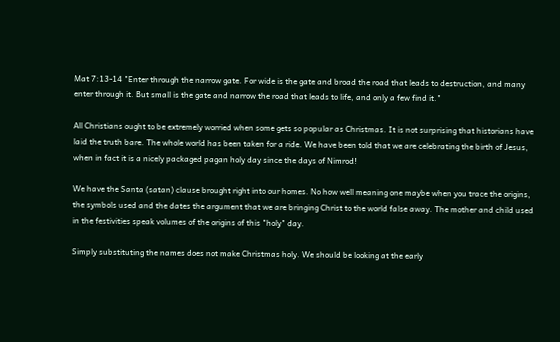Mat 7:13-14 "Enter through the narrow gate. For wide is the gate and broad the road that leads to destruction, and many enter through it. But small is the gate and narrow the road that leads to life, and only a few find it."

All Christians ought to be extremely worried when some gets so popular as Christmas. It is not surprising that historians have laid the truth bare. The whole world has been taken for a ride. We have been told that we are celebrating the birth of Jesus, when in fact it is a nicely packaged pagan holy day since the days of Nimrod!

We have the Santa (satan) clause brought right into our homes. No how well meaning one maybe when you trace the origins, the symbols used and the dates the argument that we are bringing Christ to the world false away. The mother and child used in the festivities speak volumes of the origins of this "holy" day.

Simply substituting the names does not make Christmas holy. We should be looking at the early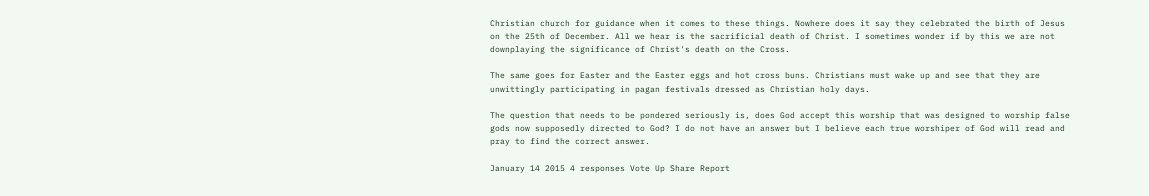Christian church for guidance when it comes to these things. Nowhere does it say they celebrated the birth of Jesus on the 25th of December. All we hear is the sacrificial death of Christ. I sometimes wonder if by this we are not downplaying the significance of Christ's death on the Cross.

The same goes for Easter and the Easter eggs and hot cross buns. Christians must wake up and see that they are unwittingly participating in pagan festivals dressed as Christian holy days.

The question that needs to be pondered seriously is, does God accept this worship that was designed to worship false gods now supposedly directed to God? I do not have an answer but I believe each true worshiper of God will read and pray to find the correct answer.

January 14 2015 4 responses Vote Up Share Report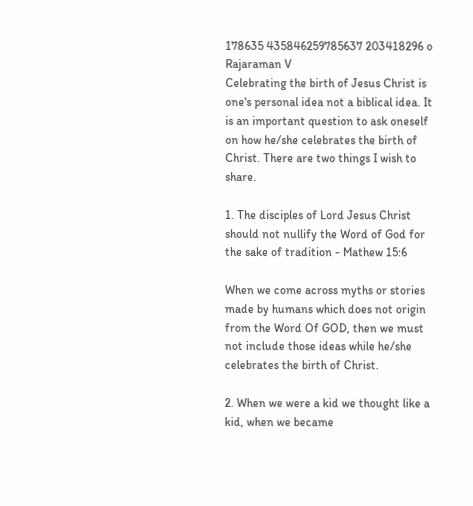178635 435846259785637 203418296 o Rajaraman V
Celebrating the birth of Jesus Christ is one's personal idea not a biblical idea. It is an important question to ask oneself on how he/she celebrates the birth of Christ. There are two things I wish to share.

1. The disciples of Lord Jesus Christ should not nullify the Word of God for the sake of tradition - Mathew 15:6

When we come across myths or stories made by humans which does not origin from the Word Of GOD, then we must not include those ideas while he/she celebrates the birth of Christ.

2. When we were a kid we thought like a kid, when we became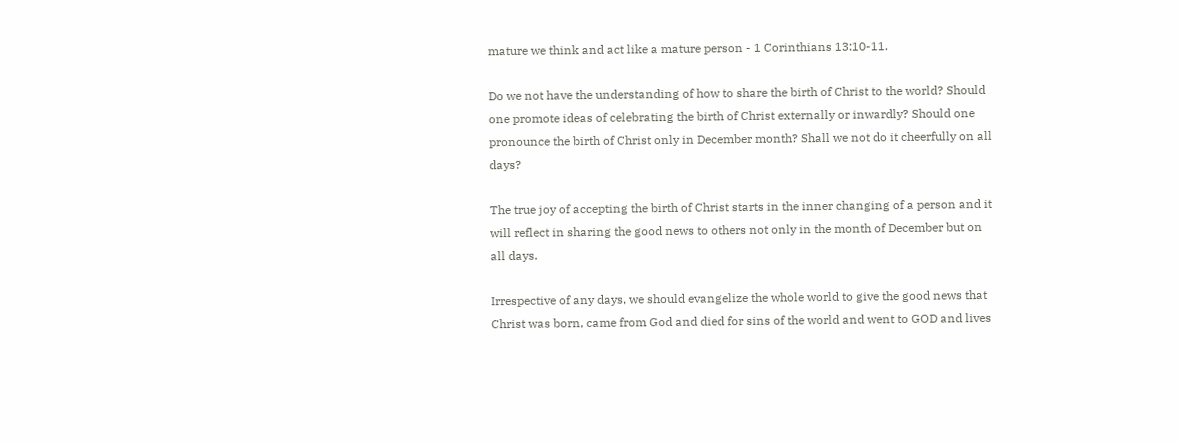mature we think and act like a mature person - 1 Corinthians 13:10-11.

Do we not have the understanding of how to share the birth of Christ to the world? Should one promote ideas of celebrating the birth of Christ externally or inwardly? Should one pronounce the birth of Christ only in December month? Shall we not do it cheerfully on all days?

The true joy of accepting the birth of Christ starts in the inner changing of a person and it will reflect in sharing the good news to others not only in the month of December but on all days.

Irrespective of any days, we should evangelize the whole world to give the good news that Christ was born, came from God and died for sins of the world and went to GOD and lives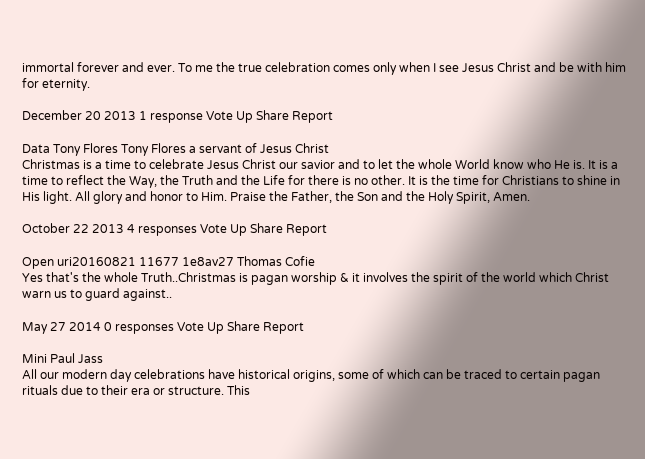immortal forever and ever. To me the true celebration comes only when I see Jesus Christ and be with him for eternity.

December 20 2013 1 response Vote Up Share Report

Data Tony Flores Tony Flores a servant of Jesus Christ
Christmas is a time to celebrate Jesus Christ our savior and to let the whole World know who He is. It is a time to reflect the Way, the Truth and the Life for there is no other. It is the time for Christians to shine in His light. All glory and honor to Him. Praise the Father, the Son and the Holy Spirit, Amen.

October 22 2013 4 responses Vote Up Share Report

Open uri20160821 11677 1e8av27 Thomas Cofie
Yes that's the whole Truth..Christmas is pagan worship & it involves the spirit of the world which Christ warn us to guard against..

May 27 2014 0 responses Vote Up Share Report

Mini Paul Jass
All our modern day celebrations have historical origins, some of which can be traced to certain pagan rituals due to their era or structure. This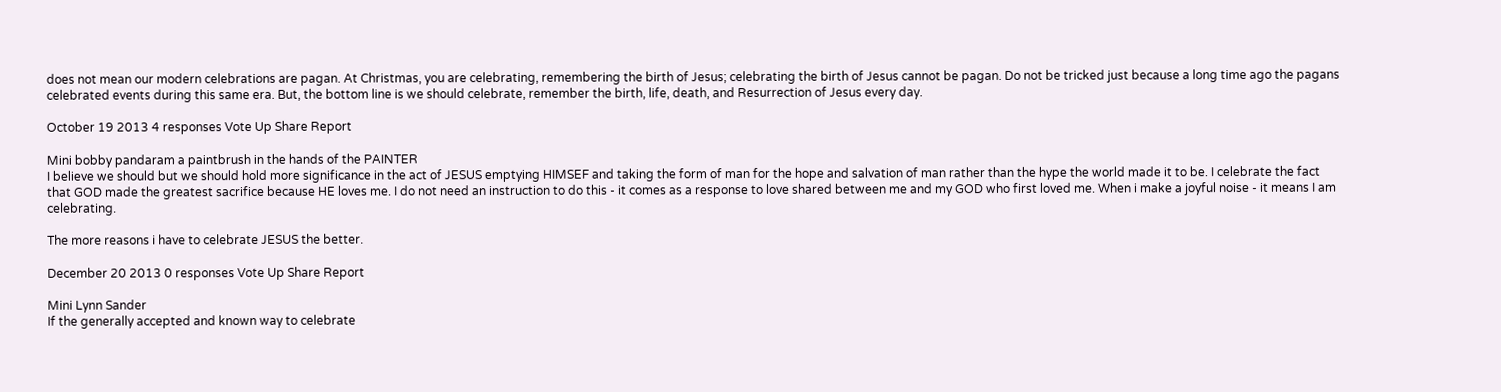does not mean our modern celebrations are pagan. At Christmas, you are celebrating, remembering the birth of Jesus; celebrating the birth of Jesus cannot be pagan. Do not be tricked just because a long time ago the pagans celebrated events during this same era. But, the bottom line is we should celebrate, remember the birth, life, death, and Resurrection of Jesus every day.

October 19 2013 4 responses Vote Up Share Report

Mini bobby pandaram a paintbrush in the hands of the PAINTER
I believe we should but we should hold more significance in the act of JESUS emptying HIMSEF and taking the form of man for the hope and salvation of man rather than the hype the world made it to be. I celebrate the fact that GOD made the greatest sacrifice because HE loves me. I do not need an instruction to do this - it comes as a response to love shared between me and my GOD who first loved me. When i make a joyful noise - it means I am celebrating.

The more reasons i have to celebrate JESUS the better.

December 20 2013 0 responses Vote Up Share Report

Mini Lynn Sander
If the generally accepted and known way to celebrate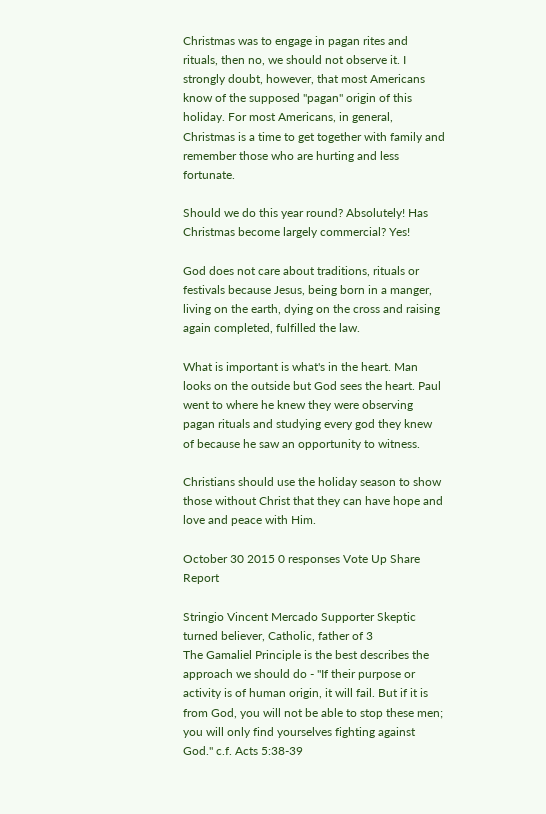Christmas was to engage in pagan rites and rituals, then no, we should not observe it. I strongly doubt, however, that most Americans know of the supposed "pagan" origin of this holiday. For most Americans, in general, Christmas is a time to get together with family and remember those who are hurting and less fortunate.

Should we do this year round? Absolutely! Has Christmas become largely commercial? Yes!

God does not care about traditions, rituals or festivals because Jesus, being born in a manger, living on the earth, dying on the cross and raising again completed, fulfilled the law.

What is important is what's in the heart. Man looks on the outside but God sees the heart. Paul went to where he knew they were observing pagan rituals and studying every god they knew of because he saw an opportunity to witness.

Christians should use the holiday season to show those without Christ that they can have hope and love and peace with Him.

October 30 2015 0 responses Vote Up Share Report

Stringio Vincent Mercado Supporter Skeptic turned believer, Catholic, father of 3
The Gamaliel Principle is the best describes the approach we should do - "If their purpose or activity is of human origin, it will fail. But if it is from God, you will not be able to stop these men; you will only find yourselves fighting against God." c.f. Acts 5:38-39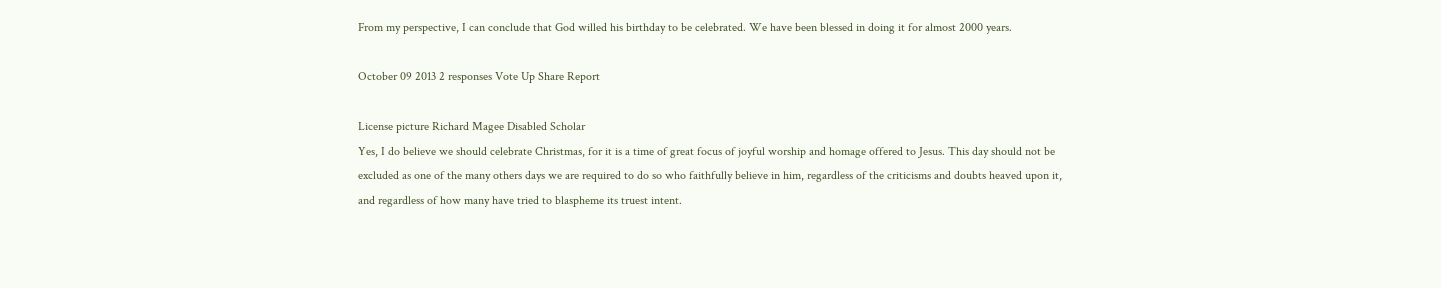From my perspective, I can conclude that God willed his birthday to be celebrated. We have been blessed in doing it for almost 2000 years.

October 09 2013 2 responses Vote Up Share Report

License picture Richard Magee Disabled Scholar
Yes, I do believe we should celebrate Christmas, for it is a time of great focus of joyful worship and homage offered to Jesus. This day should not be excluded as one of the many others days we are required to do so who faithfully believe in him, regardless of the criticisms and doubts heaved upon it, and regardless of how many have tried to blaspheme its truest intent.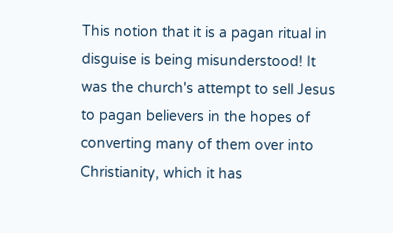This notion that it is a pagan ritual in disguise is being misunderstood! It was the church's attempt to sell Jesus to pagan believers in the hopes of converting many of them over into Christianity, which it has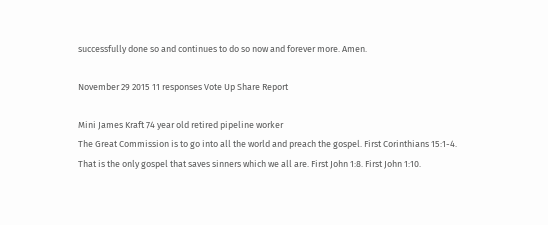successfully done so and continues to do so now and forever more. Amen.

November 29 2015 11 responses Vote Up Share Report

Mini James Kraft 74 year old retired pipeline worker
The Great Commission is to go into all the world and preach the gospel. First Corinthians 15:1-4. That is the only gospel that saves sinners which we all are. First John 1:8. First John 1:10.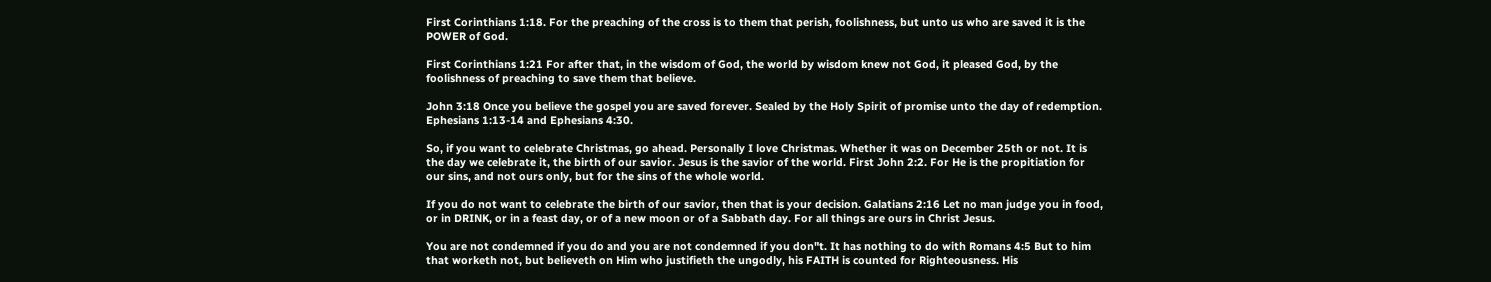First Corinthians 1:18. For the preaching of the cross is to them that perish, foolishness, but unto us who are saved it is the POWER of God.

First Corinthians 1:21 For after that, in the wisdom of God, the world by wisdom knew not God, it pleased God, by the foolishness of preaching to save them that believe.

John 3:18 Once you believe the gospel you are saved forever. Sealed by the Holy Spirit of promise unto the day of redemption. Ephesians 1:13-14 and Ephesians 4:30.

So, if you want to celebrate Christmas, go ahead. Personally I love Christmas. Whether it was on December 25th or not. It is the day we celebrate it, the birth of our savior. Jesus is the savior of the world. First John 2:2. For He is the propitiation for our sins, and not ours only, but for the sins of the whole world.

If you do not want to celebrate the birth of our savior, then that is your decision. Galatians 2:16 Let no man judge you in food, or in DRINK, or in a feast day, or of a new moon or of a Sabbath day. For all things are ours in Christ Jesus.

You are not condemned if you do and you are not condemned if you don"t. It has nothing to do with Romans 4:5 But to him that worketh not, but believeth on Him who justifieth the ungodly, his FAITH is counted for Righteousness. His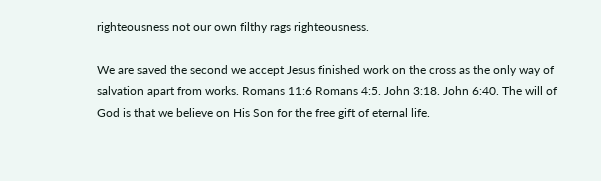righteousness not our own filthy rags righteousness.

We are saved the second we accept Jesus finished work on the cross as the only way of salvation apart from works. Romans 11:6 Romans 4:5. John 3:18. John 6:40. The will of God is that we believe on His Son for the free gift of eternal life.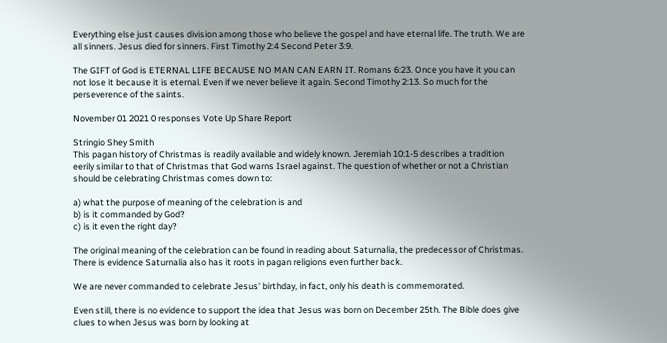Everything else just causes division among those who believe the gospel and have eternal life. The truth. We are all sinners. Jesus died for sinners. First Timothy 2:4 Second Peter 3:9.

The GIFT of God is ETERNAL LIFE BECAUSE NO MAN CAN EARN IT. Romans 6:23. Once you have it you can not lose it because it is eternal. Even if we never believe it again. Second Timothy 2:13. So much for the perseverence of the saints.

November 01 2021 0 responses Vote Up Share Report

Stringio Shey Smith
This pagan history of Christmas is readily available and widely known. Jeremiah 10:1-5 describes a tradition eerily similar to that of Christmas that God warns Israel against. The question of whether or not a Christian should be celebrating Christmas comes down to:

a) what the purpose of meaning of the celebration is and
b) is it commanded by God?
c) is it even the right day?

The original meaning of the celebration can be found in reading about Saturnalia, the predecessor of Christmas. There is evidence Saturnalia also has it roots in pagan religions even further back.

We are never commanded to celebrate Jesus' birthday, in fact, only his death is commemorated.

Even still, there is no evidence to support the idea that Jesus was born on December 25th. The Bible does give clues to when Jesus was born by looking at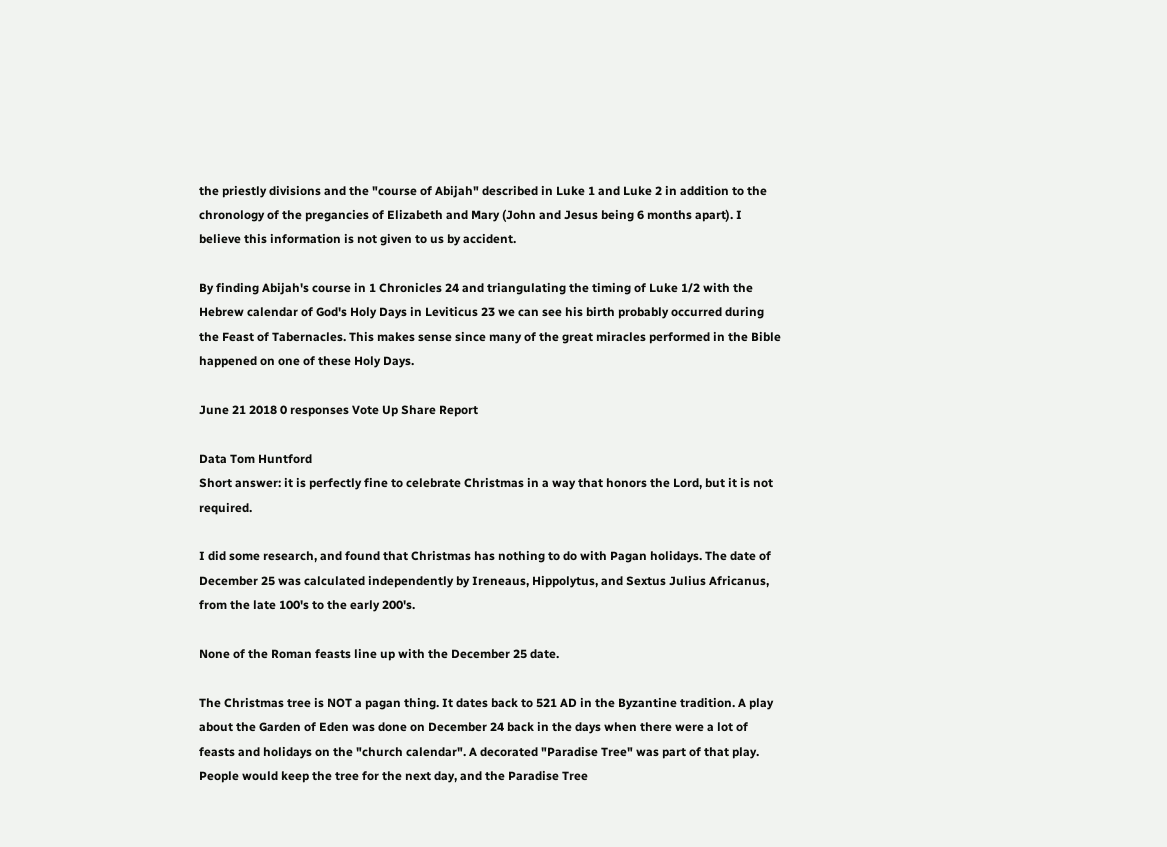the priestly divisions and the "course of Abijah" described in Luke 1 and Luke 2 in addition to the chronology of the pregancies of Elizabeth and Mary (John and Jesus being 6 months apart). I believe this information is not given to us by accident.

By finding Abijah's course in 1 Chronicles 24 and triangulating the timing of Luke 1/2 with the Hebrew calendar of God's Holy Days in Leviticus 23 we can see his birth probably occurred during the Feast of Tabernacles. This makes sense since many of the great miracles performed in the Bible happened on one of these Holy Days.

June 21 2018 0 responses Vote Up Share Report

Data Tom Huntford
Short answer: it is perfectly fine to celebrate Christmas in a way that honors the Lord, but it is not required.

I did some research, and found that Christmas has nothing to do with Pagan holidays. The date of December 25 was calculated independently by Ireneaus, Hippolytus, and Sextus Julius Africanus, from the late 100's to the early 200's.

None of the Roman feasts line up with the December 25 date.

The Christmas tree is NOT a pagan thing. It dates back to 521 AD in the Byzantine tradition. A play about the Garden of Eden was done on December 24 back in the days when there were a lot of feasts and holidays on the "church calendar". A decorated "Paradise Tree" was part of that play. People would keep the tree for the next day, and the Paradise Tree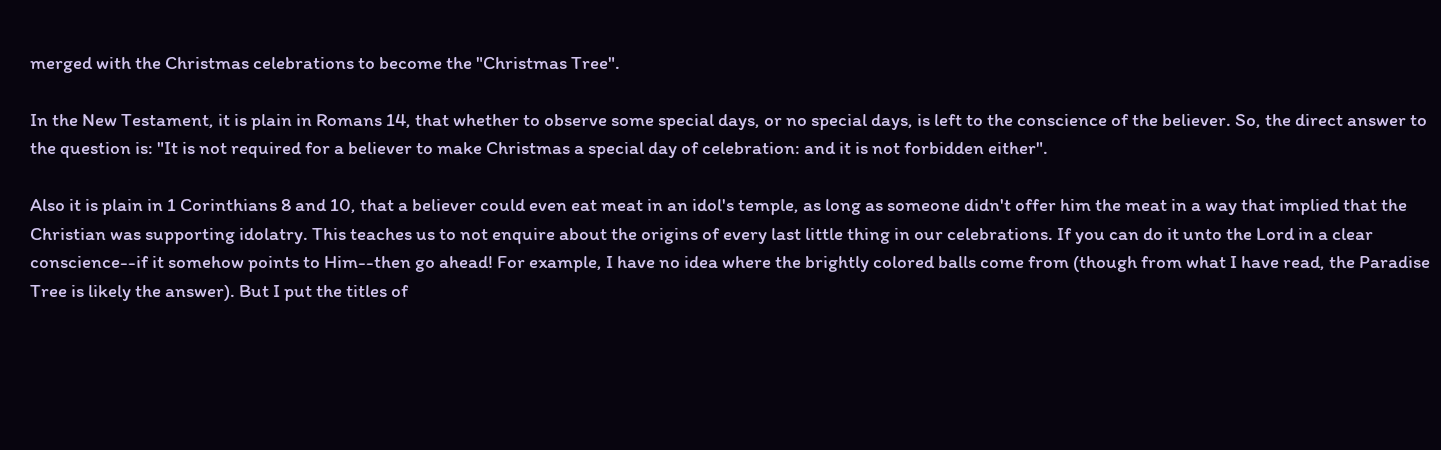merged with the Christmas celebrations to become the "Christmas Tree".

In the New Testament, it is plain in Romans 14, that whether to observe some special days, or no special days, is left to the conscience of the believer. So, the direct answer to the question is: "It is not required for a believer to make Christmas a special day of celebration: and it is not forbidden either".

Also it is plain in 1 Corinthians 8 and 10, that a believer could even eat meat in an idol's temple, as long as someone didn't offer him the meat in a way that implied that the Christian was supporting idolatry. This teaches us to not enquire about the origins of every last little thing in our celebrations. If you can do it unto the Lord in a clear conscience--if it somehow points to Him--then go ahead! For example, I have no idea where the brightly colored balls come from (though from what I have read, the Paradise Tree is likely the answer). But I put the titles of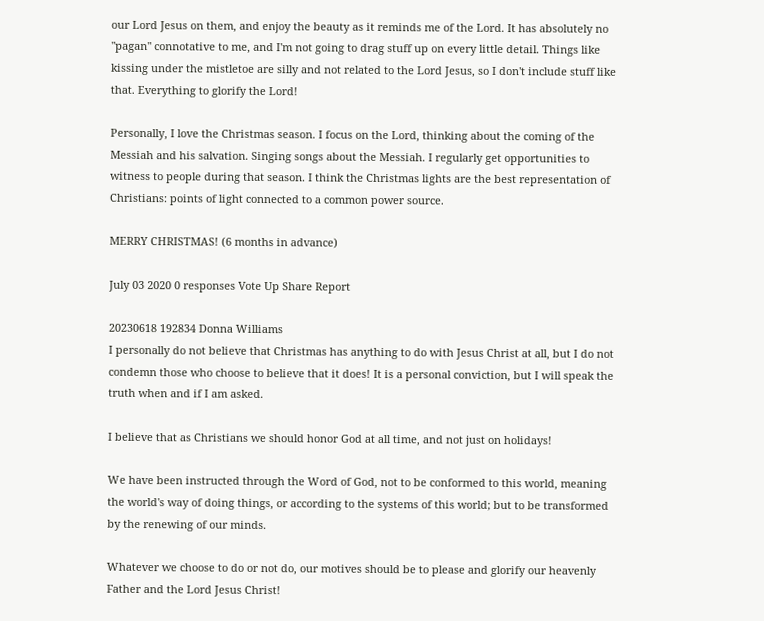our Lord Jesus on them, and enjoy the beauty as it reminds me of the Lord. It has absolutely no "pagan" connotative to me, and I'm not going to drag stuff up on every little detail. Things like kissing under the mistletoe are silly and not related to the Lord Jesus, so I don't include stuff like that. Everything to glorify the Lord!

Personally, I love the Christmas season. I focus on the Lord, thinking about the coming of the Messiah and his salvation. Singing songs about the Messiah. I regularly get opportunities to witness to people during that season. I think the Christmas lights are the best representation of Christians: points of light connected to a common power source.

MERRY CHRISTMAS! (6 months in advance)

July 03 2020 0 responses Vote Up Share Report

20230618 192834 Donna Williams
I personally do not believe that Christmas has anything to do with Jesus Christ at all, but I do not condemn those who choose to believe that it does! It is a personal conviction, but I will speak the truth when and if I am asked.

I believe that as Christians we should honor God at all time, and not just on holidays!

We have been instructed through the Word of God, not to be conformed to this world, meaning the world's way of doing things, or according to the systems of this world; but to be transformed by the renewing of our minds.

Whatever we choose to do or not do, our motives should be to please and glorify our heavenly Father and the Lord Jesus Christ!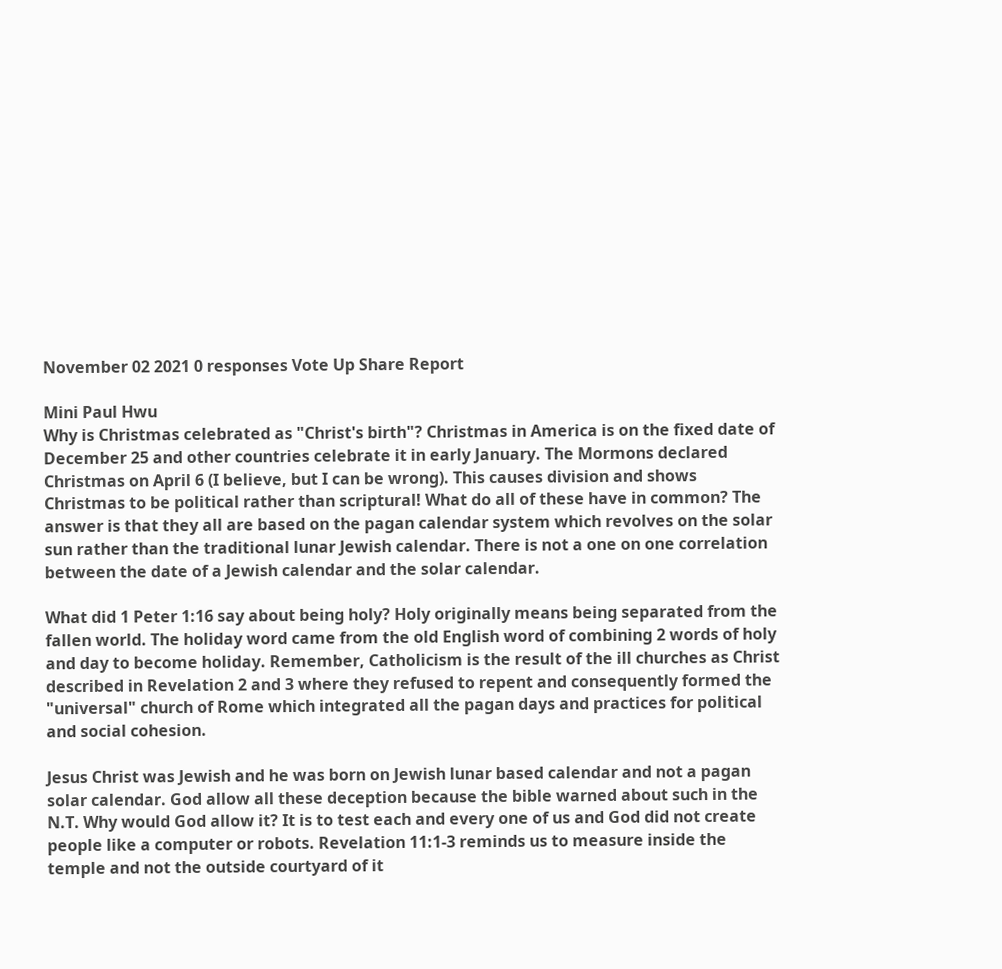November 02 2021 0 responses Vote Up Share Report

Mini Paul Hwu
Why is Christmas celebrated as "Christ's birth"? Christmas in America is on the fixed date of December 25 and other countries celebrate it in early January. The Mormons declared Christmas on April 6 (I believe, but I can be wrong). This causes division and shows Christmas to be political rather than scriptural! What do all of these have in common? The answer is that they all are based on the pagan calendar system which revolves on the solar sun rather than the traditional lunar Jewish calendar. There is not a one on one correlation between the date of a Jewish calendar and the solar calendar.

What did 1 Peter 1:16 say about being holy? Holy originally means being separated from the fallen world. The holiday word came from the old English word of combining 2 words of holy and day to become holiday. Remember, Catholicism is the result of the ill churches as Christ described in Revelation 2 and 3 where they refused to repent and consequently formed the "universal" church of Rome which integrated all the pagan days and practices for political and social cohesion.

Jesus Christ was Jewish and he was born on Jewish lunar based calendar and not a pagan solar calendar. God allow all these deception because the bible warned about such in the N.T. Why would God allow it? It is to test each and every one of us and God did not create people like a computer or robots. Revelation 11:1-3 reminds us to measure inside the temple and not the outside courtyard of it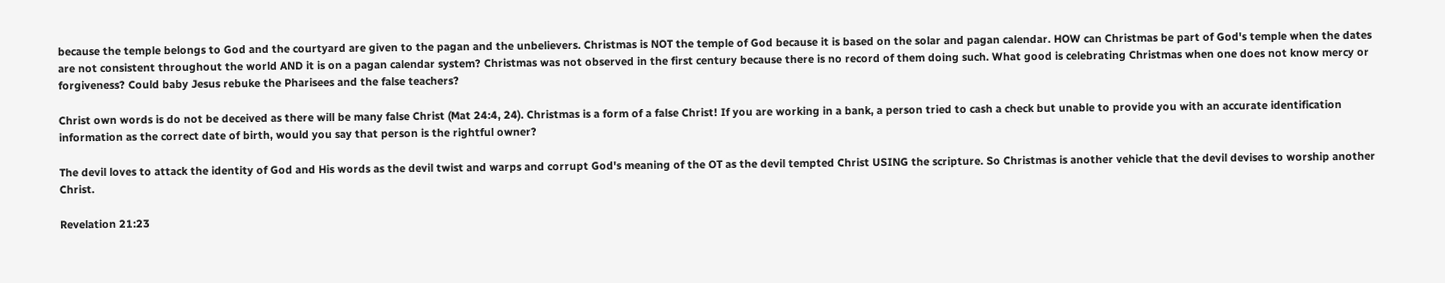because the temple belongs to God and the courtyard are given to the pagan and the unbelievers. Christmas is NOT the temple of God because it is based on the solar and pagan calendar. HOW can Christmas be part of God's temple when the dates are not consistent throughout the world AND it is on a pagan calendar system? Christmas was not observed in the first century because there is no record of them doing such. What good is celebrating Christmas when one does not know mercy or forgiveness? Could baby Jesus rebuke the Pharisees and the false teachers?

Christ own words is do not be deceived as there will be many false Christ (Mat 24:4, 24). Christmas is a form of a false Christ! If you are working in a bank, a person tried to cash a check but unable to provide you with an accurate identification information as the correct date of birth, would you say that person is the rightful owner?

The devil loves to attack the identity of God and His words as the devil twist and warps and corrupt God's meaning of the OT as the devil tempted Christ USING the scripture. So Christmas is another vehicle that the devil devises to worship another Christ.

Revelation 21:23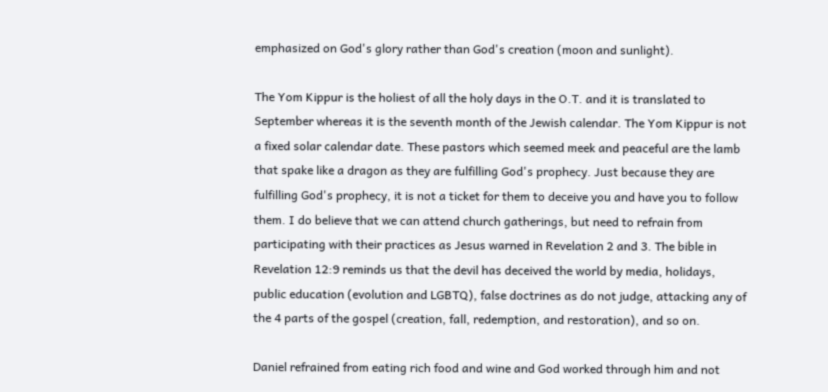emphasized on God's glory rather than God's creation (moon and sunlight).

The Yom Kippur is the holiest of all the holy days in the O.T. and it is translated to September whereas it is the seventh month of the Jewish calendar. The Yom Kippur is not a fixed solar calendar date. These pastors which seemed meek and peaceful are the lamb that spake like a dragon as they are fulfilling God's prophecy. Just because they are fulfilling God's prophecy, it is not a ticket for them to deceive you and have you to follow them. I do believe that we can attend church gatherings, but need to refrain from participating with their practices as Jesus warned in Revelation 2 and 3. The bible in Revelation 12:9 reminds us that the devil has deceived the world by media, holidays, public education (evolution and LGBTQ), false doctrines as do not judge, attacking any of the 4 parts of the gospel (creation, fall, redemption, and restoration), and so on.

Daniel refrained from eating rich food and wine and God worked through him and not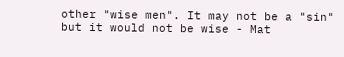other "wise men". It may not be a "sin" but it would not be wise - Mat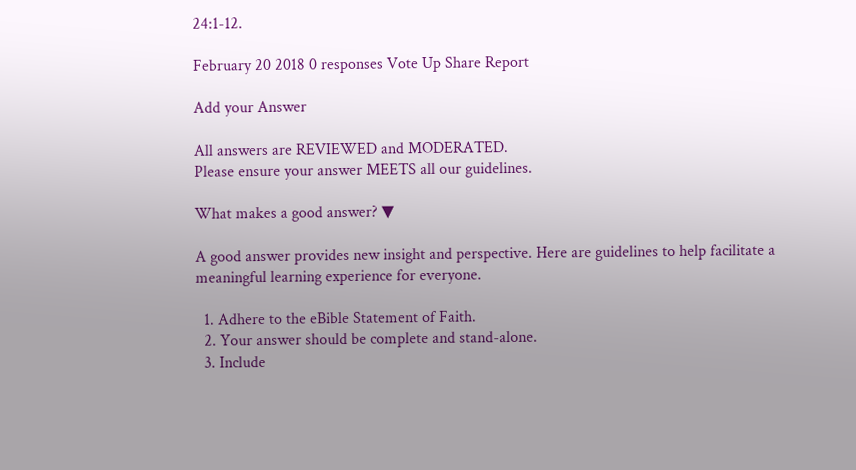24:1-12.

February 20 2018 0 responses Vote Up Share Report

Add your Answer

All answers are REVIEWED and MODERATED.
Please ensure your answer MEETS all our guidelines.

What makes a good answer? ▼

A good answer provides new insight and perspective. Here are guidelines to help facilitate a meaningful learning experience for everyone.

  1. Adhere to the eBible Statement of Faith.
  2. Your answer should be complete and stand-alone.
  3. Include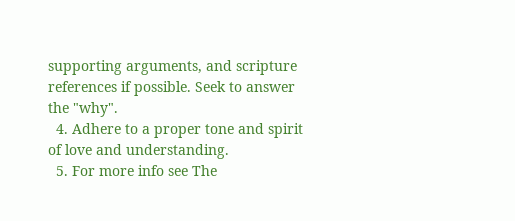supporting arguments, and scripture references if possible. Seek to answer the "why".
  4. Adhere to a proper tone and spirit of love and understanding.
  5. For more info see The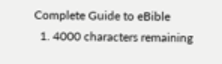Complete Guide to eBible
  1. 4000 characters remaining